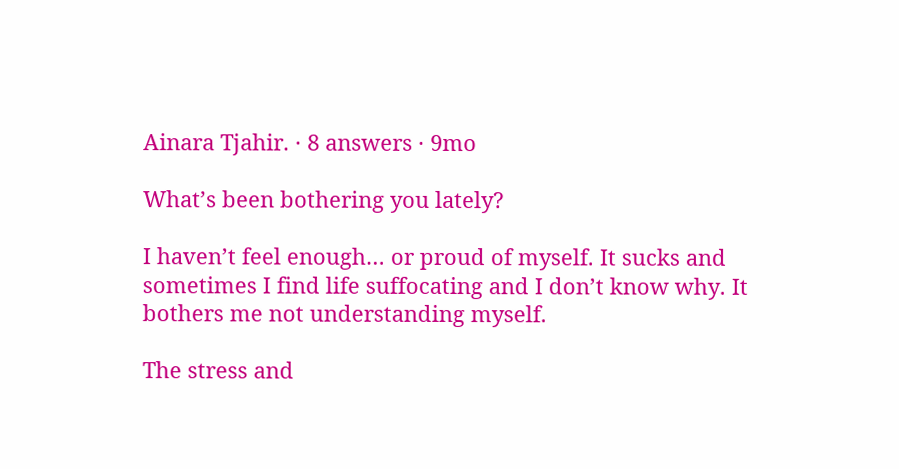Ainara Tjahir. · 8 answers · 9mo

What’s been bothering you lately?

I haven’t feel enough… or proud of myself. It sucks and sometimes I find life suffocating and I don’t know why. It bothers me not understanding myself.

The stress and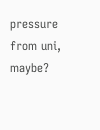pressure from uni, maybe?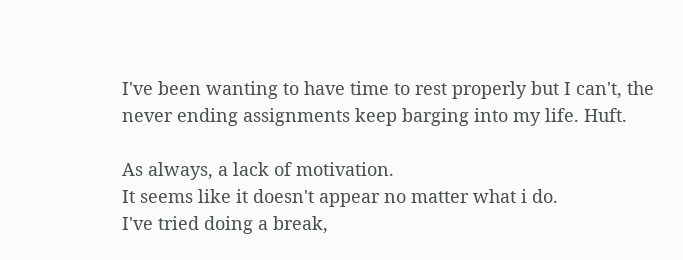I've been wanting to have time to rest properly but I can't, the never ending assignments keep barging into my life. Huft.

As always, a lack of motivation.
It seems like it doesn't appear no matter what i do.
I've tried doing a break,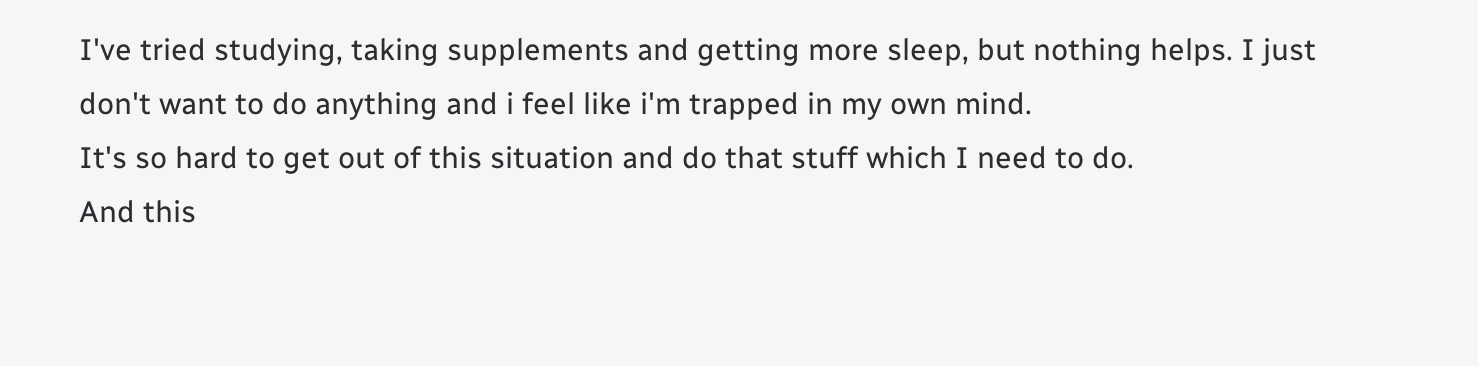I've tried studying, taking supplements and getting more sleep, but nothing helps. I just don't want to do anything and i feel like i'm trapped in my own mind.
It's so hard to get out of this situation and do that stuff which I need to do.
And this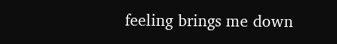feeling brings me down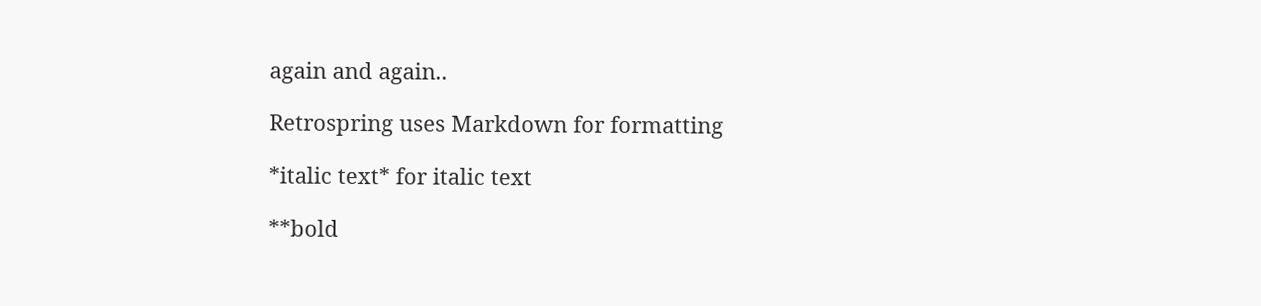again and again..

Retrospring uses Markdown for formatting

*italic text* for italic text

**bold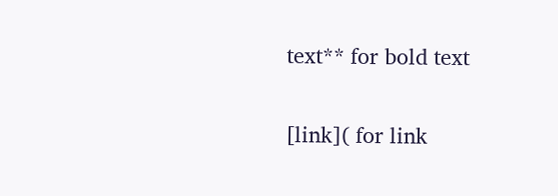text** for bold text

[link]( for link